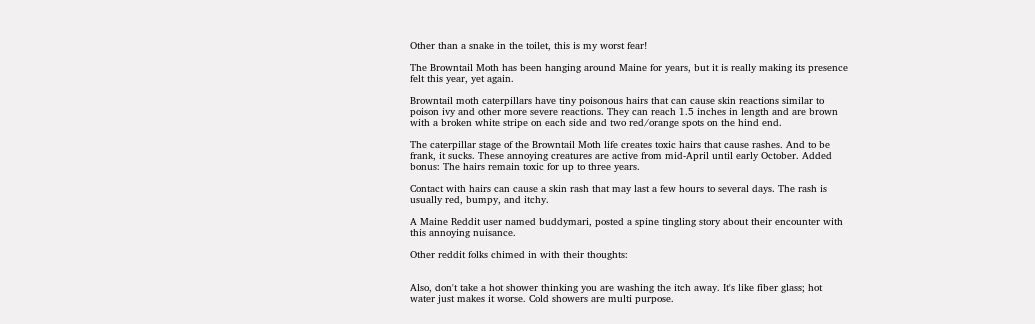Other than a snake in the toilet, this is my worst fear!

The Browntail Moth has been hanging around Maine for years, but it is really making its presence felt this year, yet again.

Browntail moth caterpillars have tiny poisonous hairs that can cause skin reactions similar to poison ivy and other more severe reactions. They can reach 1.5 inches in length and are brown with a broken white stripe on each side and two red/orange spots on the hind end.

The caterpillar stage of the Browntail Moth life creates toxic hairs that cause rashes. And to be frank, it sucks. These annoying creatures are active from mid-April until early October. Added bonus: The hairs remain toxic for up to three years.

Contact with hairs can cause a skin rash that may last a few hours to several days. The rash is usually red, bumpy, and itchy.

A Maine Reddit user named buddymari, posted a spine tingling story about their encounter with this annoying nuisance.

Other reddit folks chimed in with their thoughts:


Also, don't take a hot shower thinking you are washing the itch away. It's like fiber glass; hot water just makes it worse. Cold showers are multi purpose.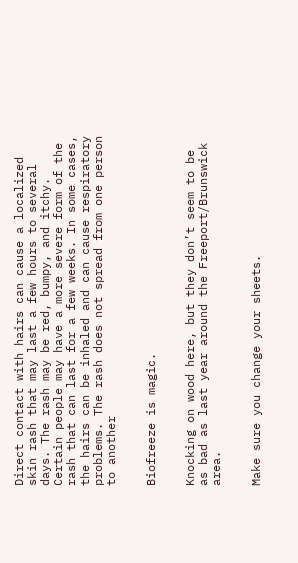Direct contact with hairs can cause a localized skin rash that may last a few hours to several days. The rash may be red, bumpy, and itchy. Certain people may have a more severe form of the rash that can last for a few weeks. In some cases, the hairs can be inhaled and can cause respiratory problems. The rash does not spread from one person to another


Biofreeze is magic.


Knocking on wood here, but they don’t seem to be as bad as last year around the Freeport/Brunswick area.


Make sure you change your sheets.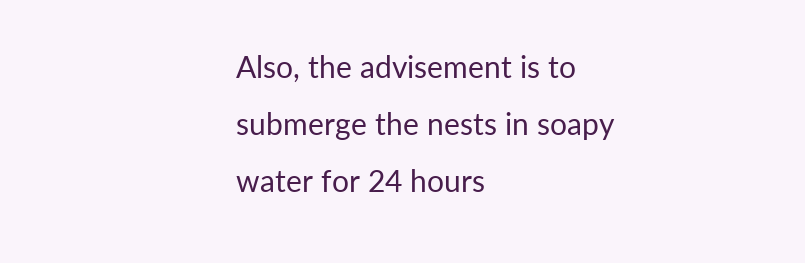Also, the advisement is to submerge the nests in soapy water for 24 hours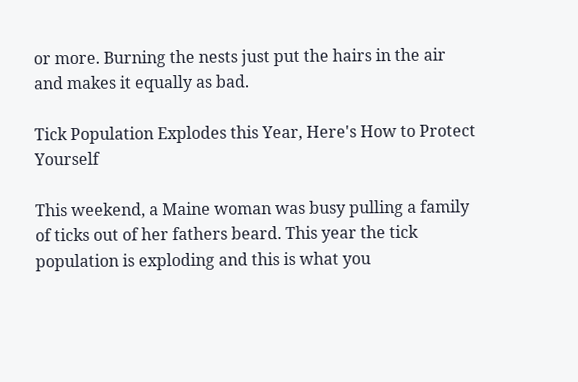or more. Burning the nests just put the hairs in the air and makes it equally as bad.

Tick Population Explodes this Year, Here's How to Protect Yourself

This weekend, a Maine woman was busy pulling a family of ticks out of her fathers beard. This year the tick population is exploding and this is what you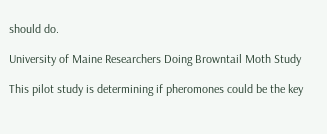should do.

University of Maine Researchers Doing Browntail Moth Study

This pilot study is determining if pheromones could be the key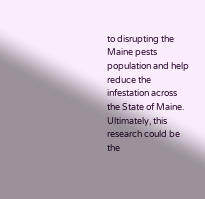to disrupting the Maine pests population and help reduce the infestation across the State of Maine. Ultimately, this research could be the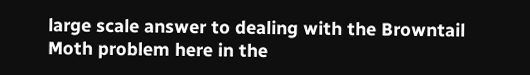large scale answer to dealing with the Browntail Moth problem here in the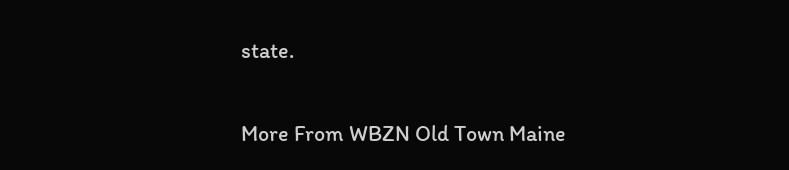state.

More From WBZN Old Town Maine